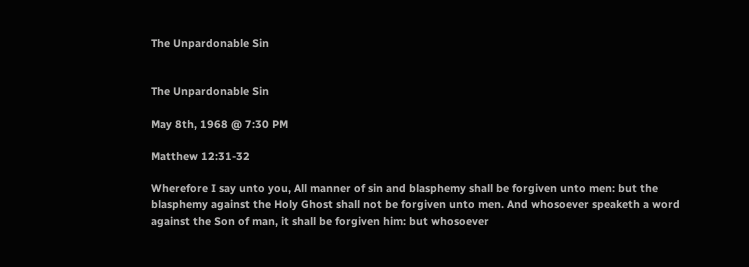The Unpardonable Sin


The Unpardonable Sin

May 8th, 1968 @ 7:30 PM

Matthew 12:31-32

Wherefore I say unto you, All manner of sin and blasphemy shall be forgiven unto men: but the blasphemy against the Holy Ghost shall not be forgiven unto men. And whosoever speaketh a word against the Son of man, it shall be forgiven him: but whosoever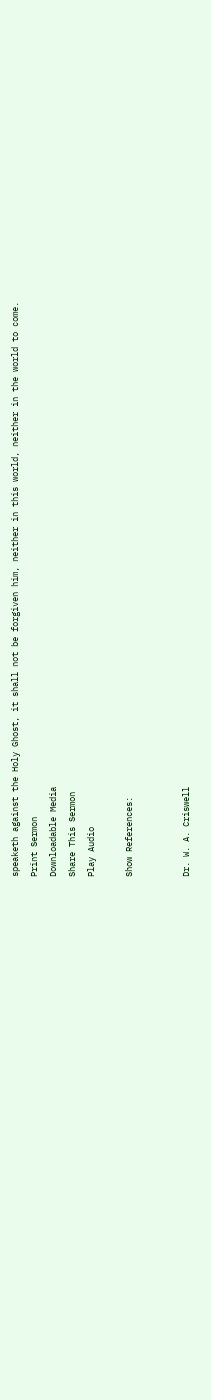speaketh against the Holy Ghost, it shall not be forgiven him, neither in this world, neither in the world to come.
Print Sermon
Downloadable Media
Share This Sermon
Play Audio

Show References:


Dr. W. A. Criswell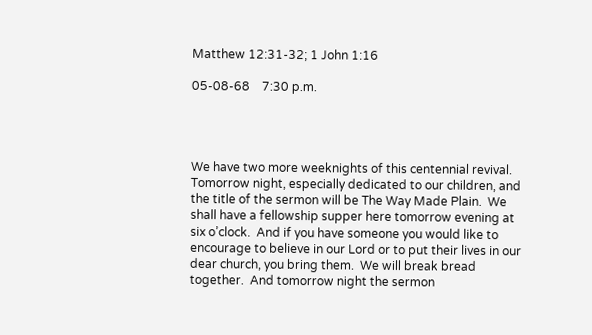Matthew 12:31-32; 1 John 1:16

05-08-68    7:30 p.m.




We have two more weeknights of this centennial revival.  Tomorrow night, especially dedicated to our children, and the title of the sermon will be The Way Made Plain.  We shall have a fellowship supper here tomorrow evening at six o’clock.  And if you have someone you would like to encourage to believe in our Lord or to put their lives in our dear church, you bring them.  We will break bread together.  And tomorrow night the sermon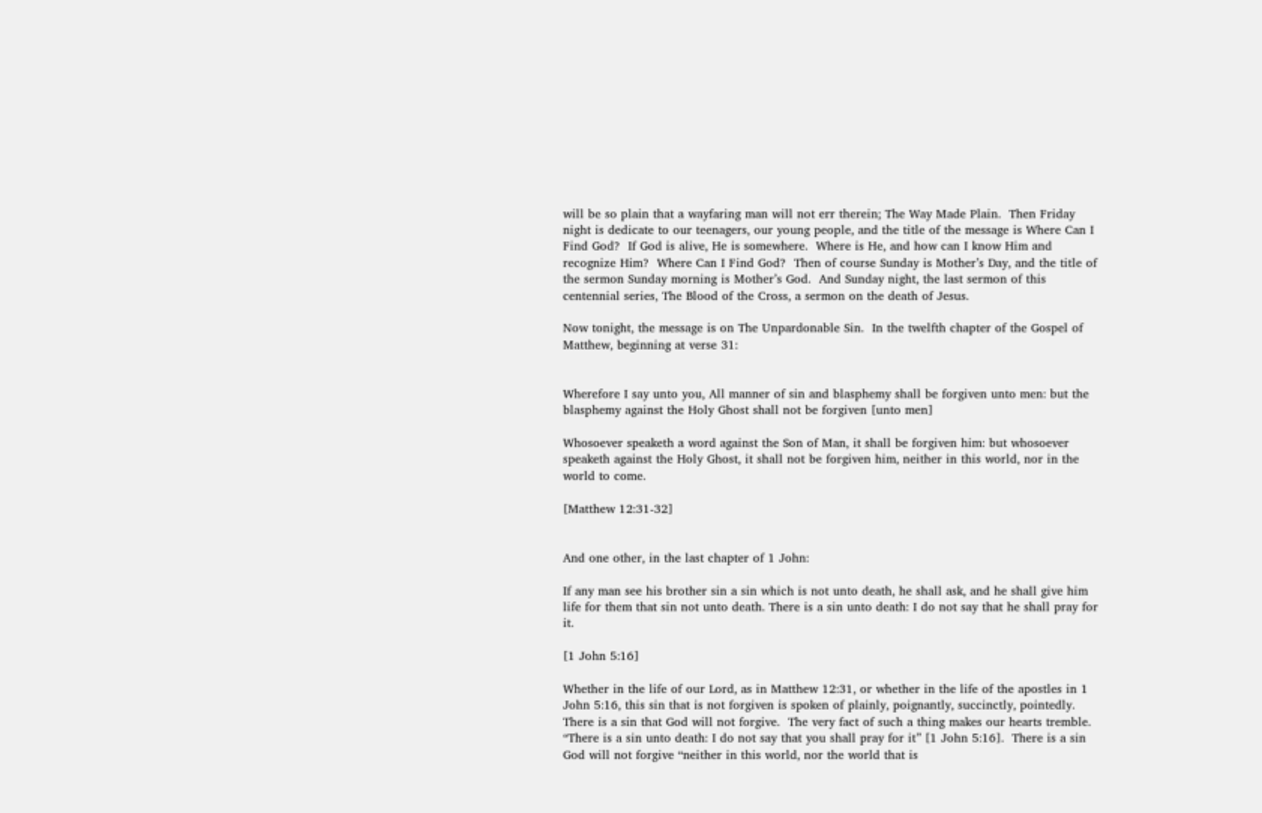will be so plain that a wayfaring man will not err therein; The Way Made Plain.  Then Friday night is dedicate to our teenagers, our young people, and the title of the message is Where Can I Find God?  If God is alive, He is somewhere.  Where is He, and how can I know Him and recognize Him?  Where Can I Find God?  Then of course Sunday is Mother’s Day, and the title of the sermon Sunday morning is Mother’s God.  And Sunday night, the last sermon of this centennial series, The Blood of the Cross, a sermon on the death of Jesus.

Now tonight, the message is on The Unpardonable Sin.  In the twelfth chapter of the Gospel of Matthew, beginning at verse 31:


Wherefore I say unto you, All manner of sin and blasphemy shall be forgiven unto men: but the blasphemy against the Holy Ghost shall not be forgiven [unto men]

Whosoever speaketh a word against the Son of Man, it shall be forgiven him: but whosoever speaketh against the Holy Ghost, it shall not be forgiven him, neither in this world, nor in the world to come.

[Matthew 12:31-32]


And one other, in the last chapter of 1 John:

If any man see his brother sin a sin which is not unto death, he shall ask, and he shall give him life for them that sin not unto death. There is a sin unto death: I do not say that he shall pray for it.

[1 John 5:16]

Whether in the life of our Lord, as in Matthew 12:31, or whether in the life of the apostles in 1 John 5:16, this sin that is not forgiven is spoken of plainly, poignantly, succinctly, pointedly.  There is a sin that God will not forgive.  The very fact of such a thing makes our hearts tremble.  “There is a sin unto death: I do not say that you shall pray for it” [1 John 5:16].  There is a sin God will not forgive “neither in this world, nor the world that is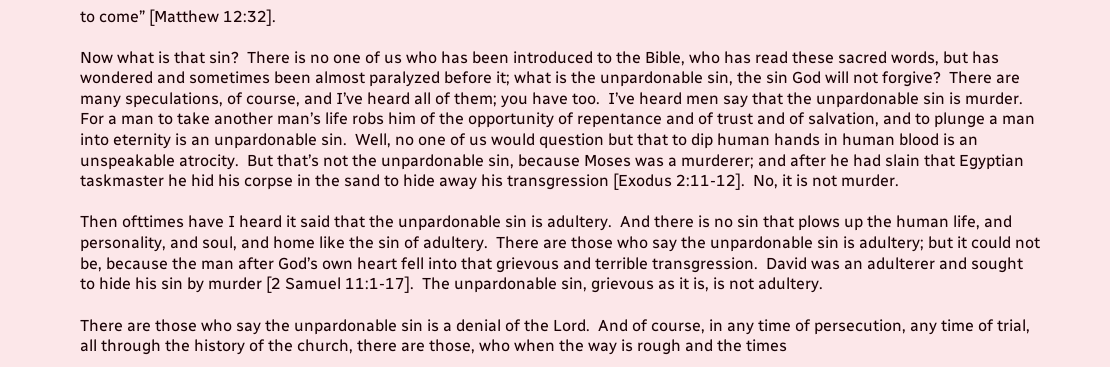to come” [Matthew 12:32].

Now what is that sin?  There is no one of us who has been introduced to the Bible, who has read these sacred words, but has wondered and sometimes been almost paralyzed before it; what is the unpardonable sin, the sin God will not forgive?  There are many speculations, of course, and I’ve heard all of them; you have too.  I’ve heard men say that the unpardonable sin is murder.  For a man to take another man’s life robs him of the opportunity of repentance and of trust and of salvation, and to plunge a man into eternity is an unpardonable sin.  Well, no one of us would question but that to dip human hands in human blood is an unspeakable atrocity.  But that’s not the unpardonable sin, because Moses was a murderer; and after he had slain that Egyptian taskmaster he hid his corpse in the sand to hide away his transgression [Exodus 2:11-12].  No, it is not murder.

Then ofttimes have I heard it said that the unpardonable sin is adultery.  And there is no sin that plows up the human life, and personality, and soul, and home like the sin of adultery.  There are those who say the unpardonable sin is adultery; but it could not be, because the man after God’s own heart fell into that grievous and terrible transgression.  David was an adulterer and sought to hide his sin by murder [2 Samuel 11:1-17].  The unpardonable sin, grievous as it is, is not adultery.

There are those who say the unpardonable sin is a denial of the Lord.  And of course, in any time of persecution, any time of trial, all through the history of the church, there are those, who when the way is rough and the times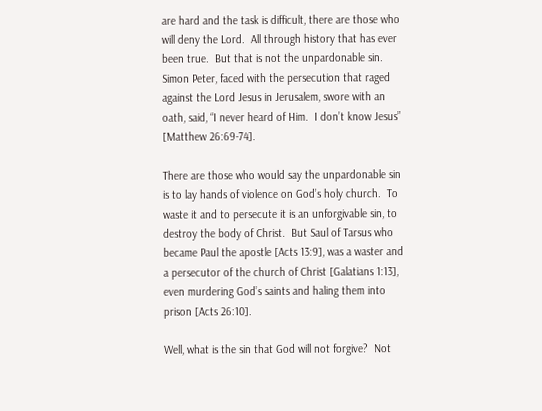are hard and the task is difficult, there are those who will deny the Lord.  All through history that has ever been true.  But that is not the unpardonable sin.  Simon Peter, faced with the persecution that raged against the Lord Jesus in Jerusalem, swore with an oath, said, “I never heard of Him.  I don’t know Jesus” [Matthew 26:69-74].

There are those who would say the unpardonable sin is to lay hands of violence on God’s holy church.  To waste it and to persecute it is an unforgivable sin, to destroy the body of Christ.  But Saul of Tarsus who became Paul the apostle [Acts 13:9], was a waster and a persecutor of the church of Christ [Galatians 1:13], even murdering God’s saints and haling them into prison [Acts 26:10].

Well, what is the sin that God will not forgive?  Not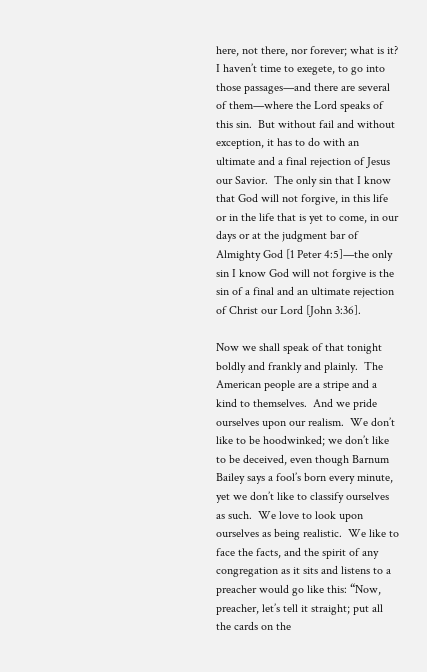here, not there, nor forever; what is it?  I haven’t time to exegete, to go into those passages—and there are several of them—where the Lord speaks of this sin.  But without fail and without exception, it has to do with an ultimate and a final rejection of Jesus our Savior.  The only sin that I know that God will not forgive, in this life or in the life that is yet to come, in our days or at the judgment bar of Almighty God [1 Peter 4:5]—the only sin I know God will not forgive is the sin of a final and an ultimate rejection of Christ our Lord [John 3:36].

Now we shall speak of that tonight boldly and frankly and plainly.  The American people are a stripe and a kind to themselves.  And we pride ourselves upon our realism.  We don’t like to be hoodwinked; we don’t like to be deceived, even though Barnum Bailey says a fool’s born every minute, yet we don’t like to classify ourselves as such.  We love to look upon ourselves as being realistic.  We like to face the facts, and the spirit of any congregation as it sits and listens to a preacher would go like this: “Now, preacher, let’s tell it straight; put all the cards on the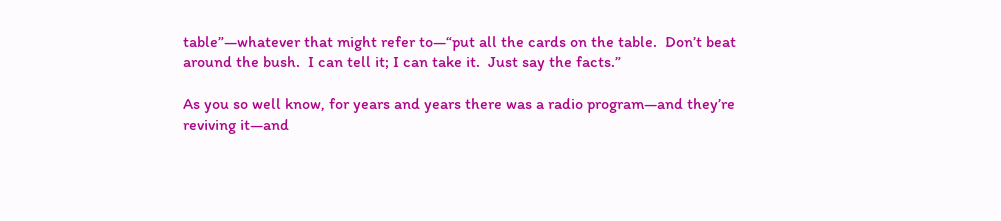table”—whatever that might refer to—“put all the cards on the table.  Don’t beat around the bush.  I can tell it; I can take it.  Just say the facts.”

As you so well know, for years and years there was a radio program—and they’re reviving it—and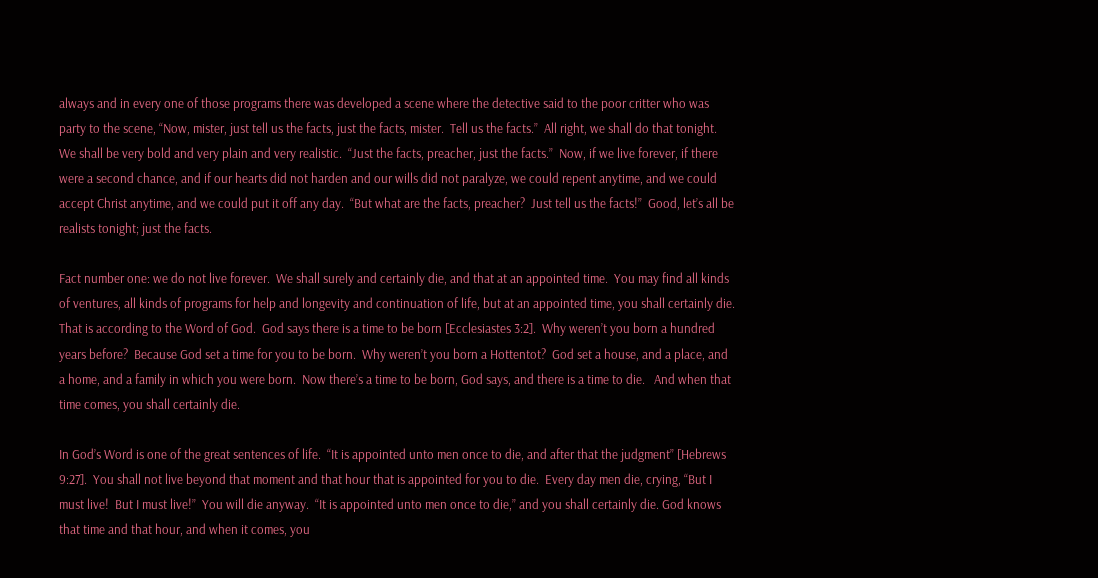always and in every one of those programs there was developed a scene where the detective said to the poor critter who was party to the scene, “Now, mister, just tell us the facts, just the facts, mister.  Tell us the facts.”  All right, we shall do that tonight.  We shall be very bold and very plain and very realistic.  “Just the facts, preacher, just the facts.”  Now, if we live forever, if there were a second chance, and if our hearts did not harden and our wills did not paralyze, we could repent anytime, and we could accept Christ anytime, and we could put it off any day.  “But what are the facts, preacher?  Just tell us the facts!”  Good, let’s all be realists tonight; just the facts.

Fact number one: we do not live forever.  We shall surely and certainly die, and that at an appointed time.  You may find all kinds of ventures, all kinds of programs for help and longevity and continuation of life, but at an appointed time, you shall certainly die.  That is according to the Word of God.  God says there is a time to be born [Ecclesiastes 3:2].  Why weren’t you born a hundred years before?  Because God set a time for you to be born.  Why weren’t you born a Hottentot?  God set a house, and a place, and a home, and a family in which you were born.  Now there’s a time to be born, God says, and there is a time to die.   And when that time comes, you shall certainly die.

In God’s Word is one of the great sentences of life.  “It is appointed unto men once to die, and after that the judgment” [Hebrews 9:27].  You shall not live beyond that moment and that hour that is appointed for you to die.  Every day men die, crying, “But I must live!  But I must live!”  You will die anyway.  “It is appointed unto men once to die,” and you shall certainly die. God knows that time and that hour, and when it comes, you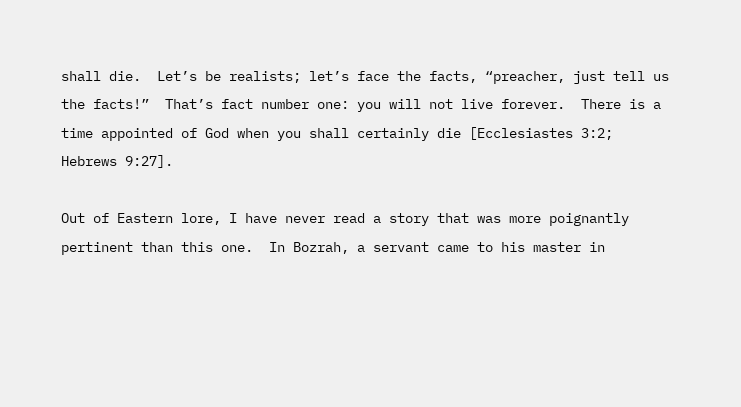shall die.  Let’s be realists; let’s face the facts, “preacher, just tell us the facts!”  That’s fact number one: you will not live forever.  There is a time appointed of God when you shall certainly die [Ecclesiastes 3:2; Hebrews 9:27].

Out of Eastern lore, I have never read a story that was more poignantly pertinent than this one.  In Bozrah, a servant came to his master in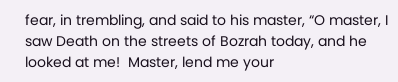fear, in trembling, and said to his master, “O master, I saw Death on the streets of Bozrah today, and he looked at me!  Master, lend me your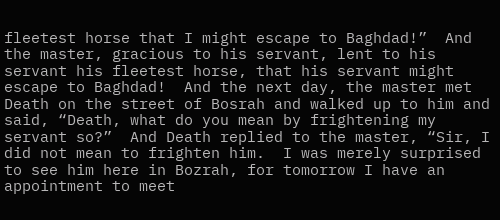fleetest horse that I might escape to Baghdad!”  And the master, gracious to his servant, lent to his servant his fleetest horse, that his servant might escape to Baghdad!  And the next day, the master met Death on the street of Bosrah and walked up to him and said, “Death, what do you mean by frightening my servant so?”  And Death replied to the master, “Sir, I did not mean to frighten him.  I was merely surprised to see him here in Bozrah, for tomorrow I have an appointment to meet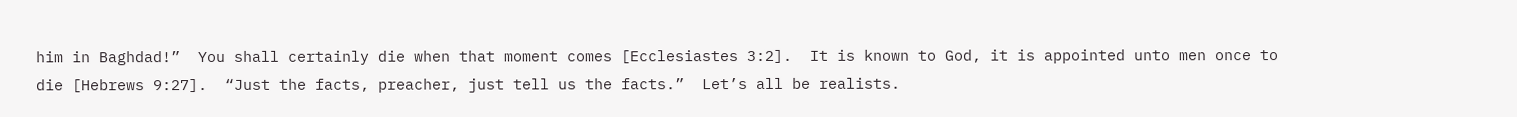him in Baghdad!”  You shall certainly die when that moment comes [Ecclesiastes 3:2].  It is known to God, it is appointed unto men once to die [Hebrews 9:27].  “Just the facts, preacher, just tell us the facts.”  Let’s all be realists.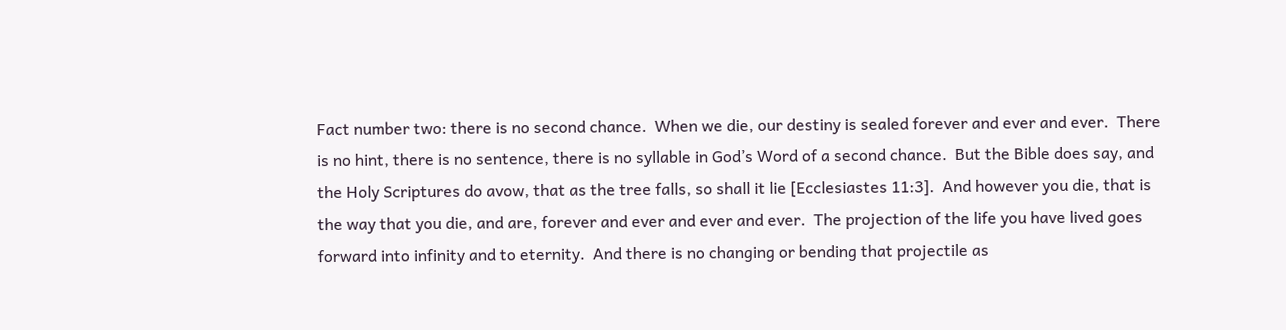Fact number two: there is no second chance.  When we die, our destiny is sealed forever and ever and ever.  There is no hint, there is no sentence, there is no syllable in God’s Word of a second chance.  But the Bible does say, and the Holy Scriptures do avow, that as the tree falls, so shall it lie [Ecclesiastes 11:3].  And however you die, that is the way that you die, and are, forever and ever and ever and ever.  The projection of the life you have lived goes forward into infinity and to eternity.  And there is no changing or bending that projectile as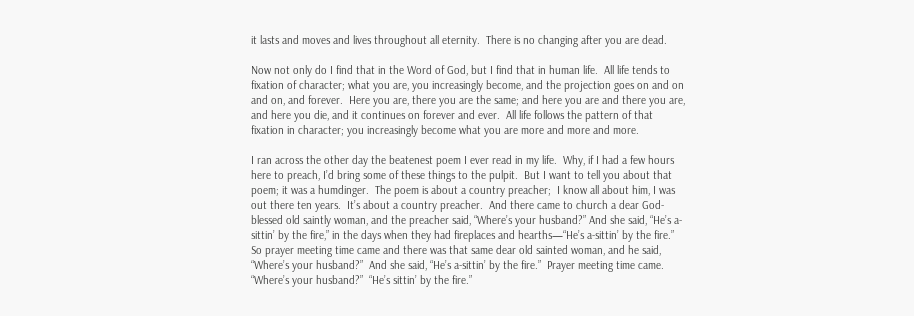it lasts and moves and lives throughout all eternity.  There is no changing after you are dead.

Now not only do I find that in the Word of God, but I find that in human life.  All life tends to fixation of character; what you are, you increasingly become, and the projection goes on and on and on, and forever.  Here you are, there you are the same; and here you are and there you are, and here you die, and it continues on forever and ever.  All life follows the pattern of that fixation in character; you increasingly become what you are more and more and more.

I ran across the other day the beatenest poem I ever read in my life.  Why, if I had a few hours here to preach, I’d bring some of these things to the pulpit.  But I want to tell you about that poem; it was a humdinger.  The poem is about a country preacher;  I know all about him, I was out there ten years.  It’s about a country preacher.  And there came to church a dear God-blessed old saintly woman, and the preacher said, “Where’s your husband?” And she said, “He’s a-sittin’ by the fire,” in the days when they had fireplaces and hearths—“He’s a-sittin’ by the fire.”   So prayer meeting time came and there was that same dear old sainted woman, and he said, “Where’s your husband?”  And she said, “He’s a-sittin’ by the fire.”  Prayer meeting time came.  “Where’s your husband?”  “He’s sittin’ by the fire.”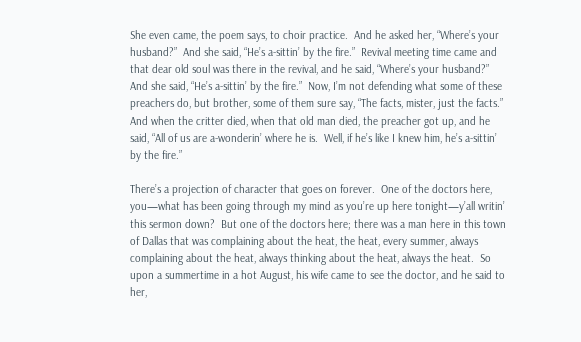She even came, the poem says, to choir practice.  And he asked her, “Where’s your husband?”  And she said, “He’s a-sittin’ by the fire.”  Revival meeting time came and that dear old soul was there in the revival, and he said, “Where’s your husband?”  And she said, “He’s a-sittin’ by the fire.”  Now, I’m not defending what some of these preachers do, but brother, some of them sure say, “The facts, mister, just the facts.”  And when the critter died, when that old man died, the preacher got up, and he said, “All of us are a-wonderin’ where he is.  Well, if he’s like I knew him, he’s a-sittin’ by the fire.”

There’s a projection of character that goes on forever.  One of the doctors here, you—what has been going through my mind as you’re up here tonight—y’all writin’ this sermon down?  But one of the doctors here; there was a man here in this town of Dallas that was complaining about the heat, the heat, every summer, always complaining about the heat, always thinking about the heat, always the heat.  So upon a summertime in a hot August, his wife came to see the doctor, and he said to her,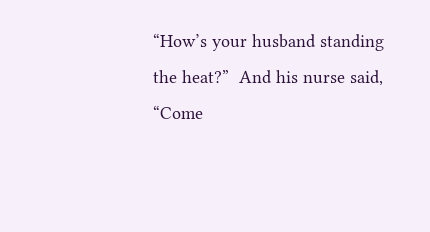“How’s your husband standing the heat?”  And his nurse said, “Come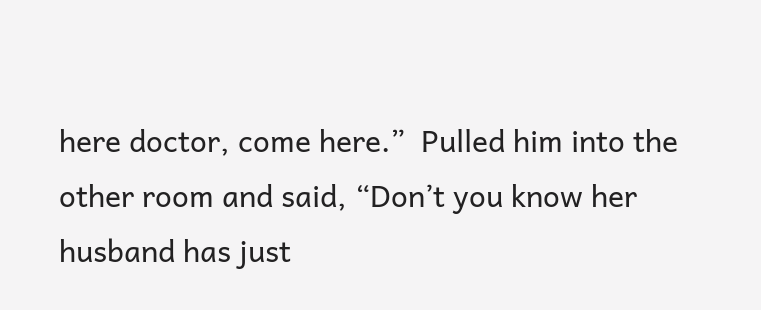here doctor, come here.”  Pulled him into the other room and said, “Don’t you know her husband has just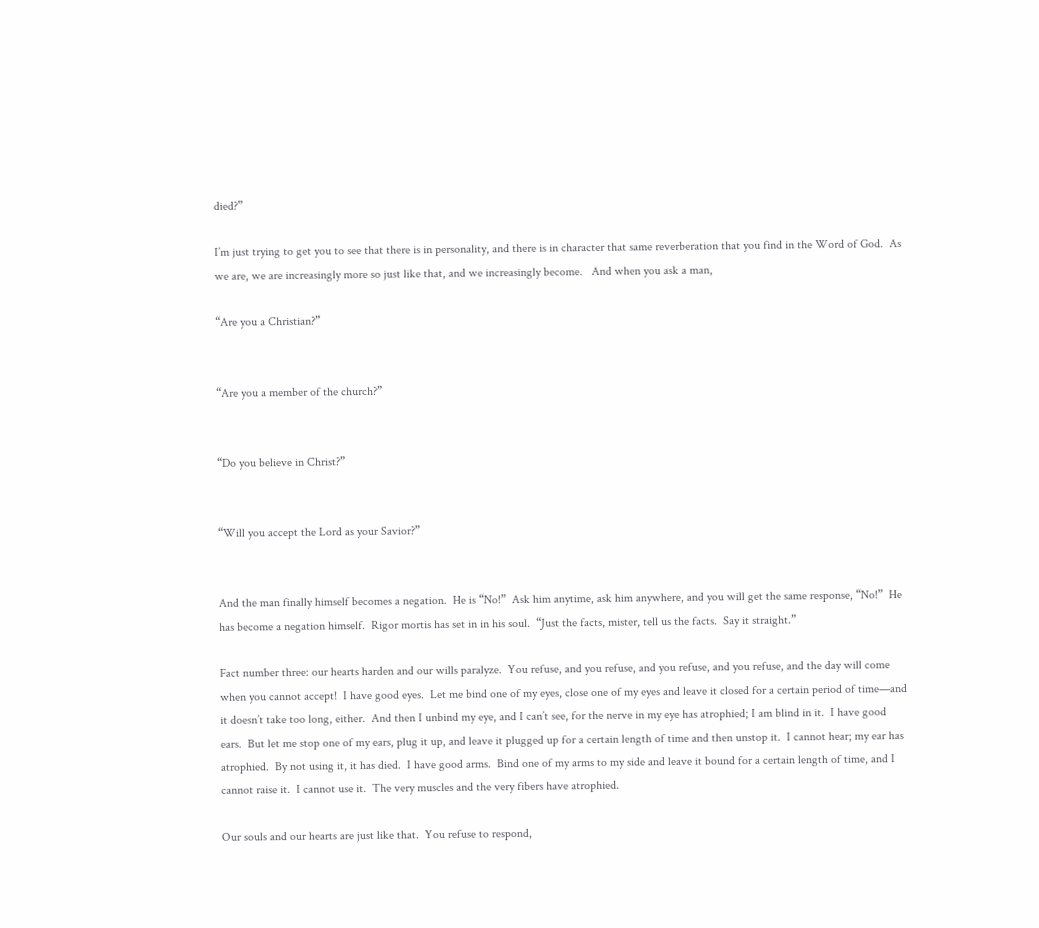died?”

I’m just trying to get you to see that there is in personality, and there is in character that same reverberation that you find in the Word of God.  As we are, we are increasingly more so just like that, and we increasingly become.   And when you ask a man,

“Are you a Christian?”


“Are you a member of the church?”


“Do you believe in Christ?”


“Will you accept the Lord as your Savior?”


And the man finally himself becomes a negation.  He is “No!”  Ask him anytime, ask him anywhere, and you will get the same response, “No!”  He has become a negation himself.  Rigor mortis has set in in his soul.  “Just the facts, mister, tell us the facts.  Say it straight.”

Fact number three: our hearts harden and our wills paralyze.  You refuse, and you refuse, and you refuse, and you refuse, and the day will come when you cannot accept!  I have good eyes.  Let me bind one of my eyes, close one of my eyes and leave it closed for a certain period of time—and it doesn’t take too long, either.  And then I unbind my eye, and I can’t see, for the nerve in my eye has atrophied; I am blind in it.  I have good ears.  But let me stop one of my ears, plug it up, and leave it plugged up for a certain length of time and then unstop it.  I cannot hear; my ear has atrophied.  By not using it, it has died.  I have good arms.  Bind one of my arms to my side and leave it bound for a certain length of time, and I cannot raise it.  I cannot use it.  The very muscles and the very fibers have atrophied.

Our souls and our hearts are just like that.  You refuse to respond,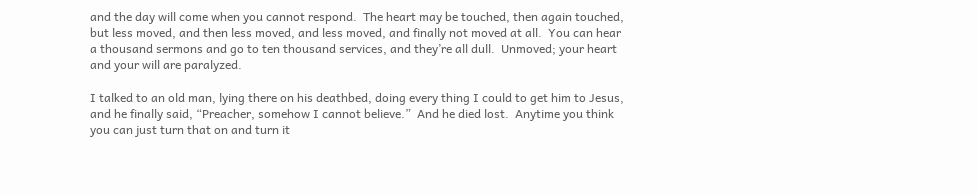and the day will come when you cannot respond.  The heart may be touched, then again touched, but less moved, and then less moved, and less moved, and finally not moved at all.  You can hear a thousand sermons and go to ten thousand services, and they’re all dull.  Unmoved; your heart and your will are paralyzed.

I talked to an old man, lying there on his deathbed, doing every thing I could to get him to Jesus, and he finally said, “Preacher, somehow I cannot believe.”  And he died lost.  Anytime you think you can just turn that on and turn it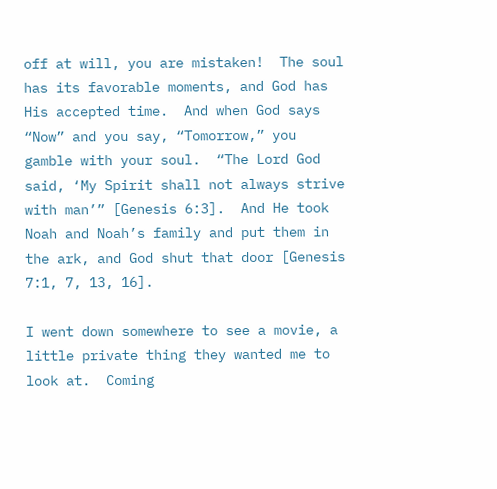off at will, you are mistaken!  The soul has its favorable moments, and God has His accepted time.  And when God says “Now” and you say, “Tomorrow,” you gamble with your soul.  “The Lord God said, ‘My Spirit shall not always strive with man’” [Genesis 6:3].  And He took Noah and Noah’s family and put them in the ark, and God shut that door [Genesis 7:1, 7, 13, 16].

I went down somewhere to see a movie, a little private thing they wanted me to look at.  Coming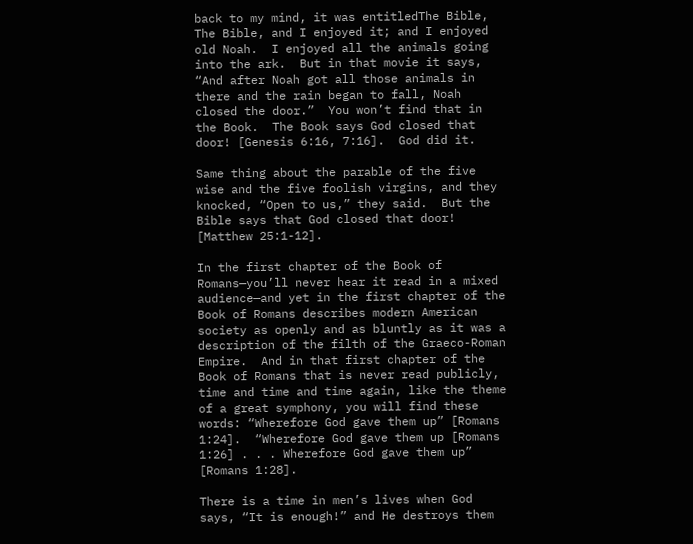back to my mind, it was entitledThe Bible, The Bible, and I enjoyed it; and I enjoyed old Noah.  I enjoyed all the animals going into the ark.  But in that movie it says, “And after Noah got all those animals in there and the rain began to fall, Noah closed the door.”  You won’t find that in the Book.  The Book says God closed that door! [Genesis 6:16, 7:16].  God did it.

Same thing about the parable of the five wise and the five foolish virgins, and they knocked, “Open to us,” they said.  But the Bible says that God closed that door! [Matthew 25:1-12].

In the first chapter of the Book of Romans—you’ll never hear it read in a mixed audience—and yet in the first chapter of the Book of Romans describes modern American society as openly and as bluntly as it was a description of the filth of the Graeco-Roman Empire.  And in that first chapter of the Book of Romans that is never read publicly, time and time and time again, like the theme of a great symphony, you will find these words: “Wherefore God gave them up” [Romans 1:24].  “Wherefore God gave them up [Romans 1:26] . . . Wherefore God gave them up” [Romans 1:28].

There is a time in men’s lives when God says, “It is enough!” and He destroys them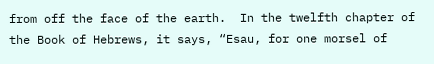from off the face of the earth.  In the twelfth chapter of the Book of Hebrews, it says, “Esau, for one morsel of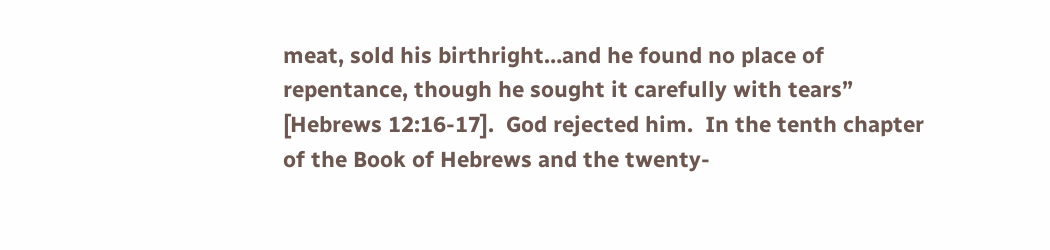meat, sold his birthright…and he found no place of repentance, though he sought it carefully with tears” [Hebrews 12:16-17].  God rejected him.  In the tenth chapter of the Book of Hebrews and the twenty-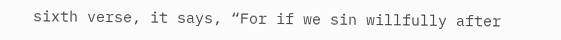sixth verse, it says, “For if we sin willfully after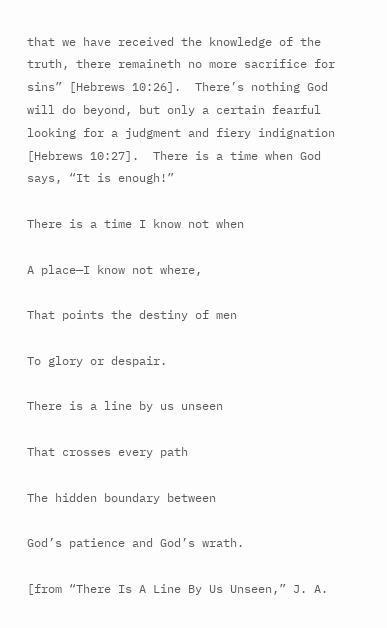that we have received the knowledge of the truth, there remaineth no more sacrifice for sins” [Hebrews 10:26].  There’s nothing God will do beyond, but only a certain fearful looking for a judgment and fiery indignation [Hebrews 10:27].  There is a time when God says, “It is enough!”

There is a time I know not when

A place—I know not where,

That points the destiny of men

To glory or despair.

There is a line by us unseen

That crosses every path

The hidden boundary between

God’s patience and God’s wrath.

[from “There Is A Line By Us Unseen,” J. A.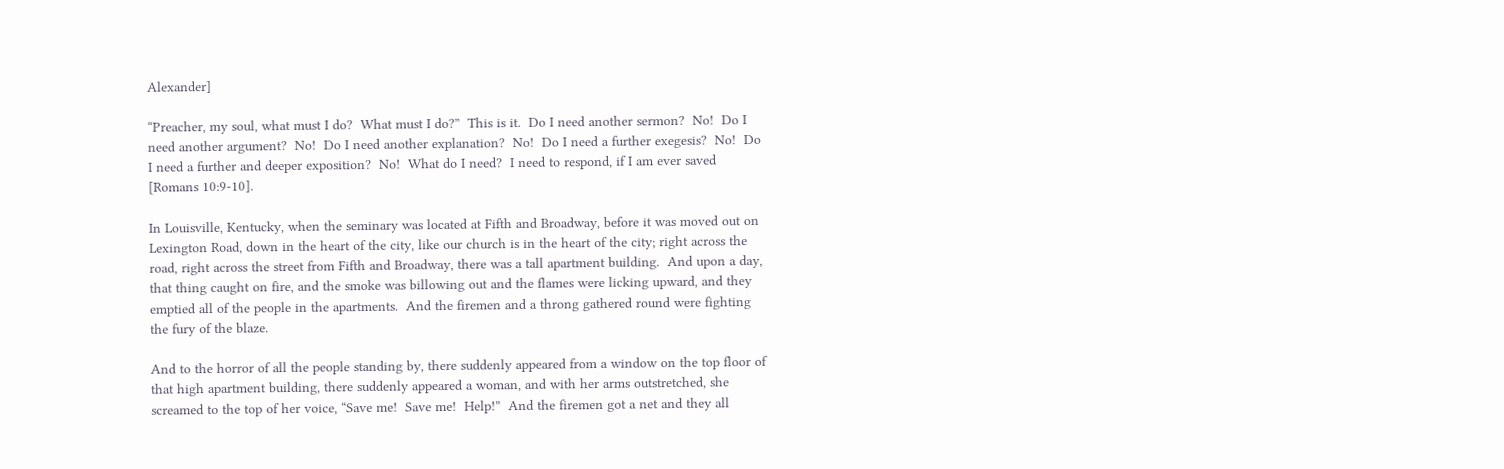Alexander]

“Preacher, my soul, what must I do?  What must I do?”  This is it.  Do I need another sermon?  No!  Do I need another argument?  No!  Do I need another explanation?  No!  Do I need a further exegesis?  No!  Do I need a further and deeper exposition?  No!  What do I need?  I need to respond, if I am ever saved [Romans 10:9-10].

In Louisville, Kentucky, when the seminary was located at Fifth and Broadway, before it was moved out on Lexington Road, down in the heart of the city, like our church is in the heart of the city; right across the road, right across the street from Fifth and Broadway, there was a tall apartment building.  And upon a day, that thing caught on fire, and the smoke was billowing out and the flames were licking upward, and they emptied all of the people in the apartments.  And the firemen and a throng gathered round were fighting the fury of the blaze.

And to the horror of all the people standing by, there suddenly appeared from a window on the top floor of that high apartment building, there suddenly appeared a woman, and with her arms outstretched, she screamed to the top of her voice, “Save me!  Save me!  Help!”  And the firemen got a net and they all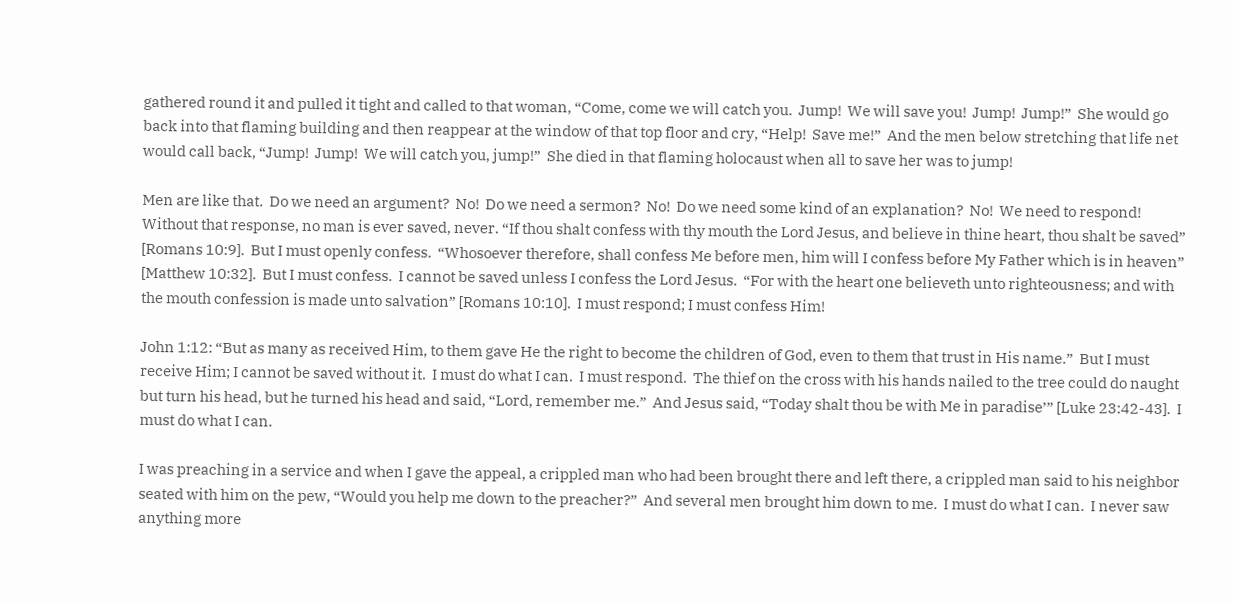gathered round it and pulled it tight and called to that woman, “Come, come we will catch you.  Jump!  We will save you!  Jump!  Jump!”  She would go back into that flaming building and then reappear at the window of that top floor and cry, “Help!  Save me!”  And the men below stretching that life net would call back, “Jump!  Jump!  We will catch you, jump!”  She died in that flaming holocaust when all to save her was to jump!

Men are like that.  Do we need an argument?  No!  Do we need a sermon?  No!  Do we need some kind of an explanation?  No!  We need to respond!  Without that response, no man is ever saved, never. “If thou shalt confess with thy mouth the Lord Jesus, and believe in thine heart, thou shalt be saved” [Romans 10:9].  But I must openly confess.  “Whosoever therefore, shall confess Me before men, him will I confess before My Father which is in heaven” [Matthew 10:32].  But I must confess.  I cannot be saved unless I confess the Lord Jesus.  “For with the heart one believeth unto righteousness; and with the mouth confession is made unto salvation” [Romans 10:10].  I must respond; I must confess Him!

John 1:12: “But as many as received Him, to them gave He the right to become the children of God, even to them that trust in His name.”  But I must receive Him; I cannot be saved without it.  I must do what I can.  I must respond.  The thief on the cross with his hands nailed to the tree could do naught but turn his head, but he turned his head and said, “Lord, remember me.”  And Jesus said, “Today shalt thou be with Me in paradise’” [Luke 23:42-43].  I must do what I can.

I was preaching in a service and when I gave the appeal, a crippled man who had been brought there and left there, a crippled man said to his neighbor seated with him on the pew, “Would you help me down to the preacher?”  And several men brought him down to me.  I must do what I can.  I never saw anything more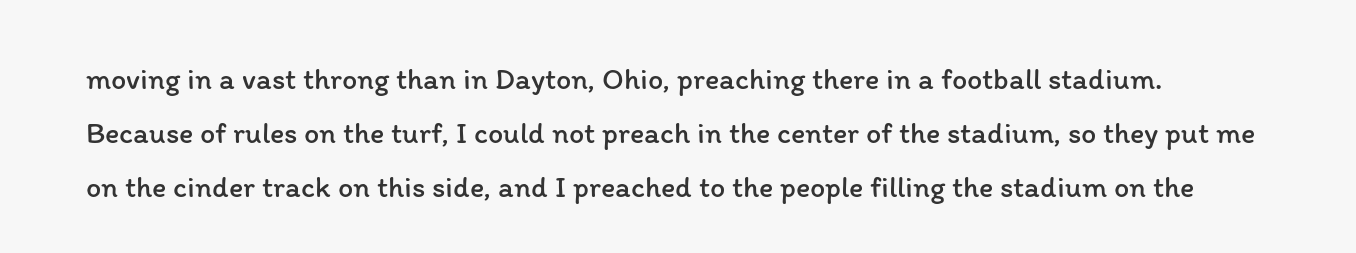moving in a vast throng than in Dayton, Ohio, preaching there in a football stadium.  Because of rules on the turf, I could not preach in the center of the stadium, so they put me on the cinder track on this side, and I preached to the people filling the stadium on the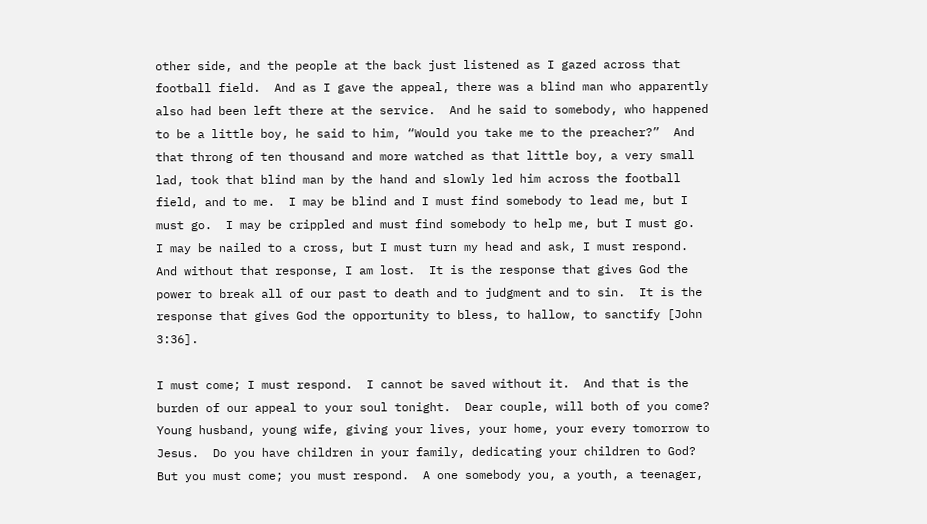other side, and the people at the back just listened as I gazed across that football field.  And as I gave the appeal, there was a blind man who apparently also had been left there at the service.  And he said to somebody, who happened to be a little boy, he said to him, “Would you take me to the preacher?”  And that throng of ten thousand and more watched as that little boy, a very small lad, took that blind man by the hand and slowly led him across the football field, and to me.  I may be blind and I must find somebody to lead me, but I must go.  I may be crippled and must find somebody to help me, but I must go.  I may be nailed to a cross, but I must turn my head and ask, I must respond.  And without that response, I am lost.  It is the response that gives God the power to break all of our past to death and to judgment and to sin.  It is the response that gives God the opportunity to bless, to hallow, to sanctify [John 3:36].

I must come; I must respond.  I cannot be saved without it.  And that is the burden of our appeal to your soul tonight.  Dear couple, will both of you come?  Young husband, young wife, giving your lives, your home, your every tomorrow to Jesus.  Do you have children in your family, dedicating your children to God?  But you must come; you must respond.  A one somebody you, a youth, a teenager,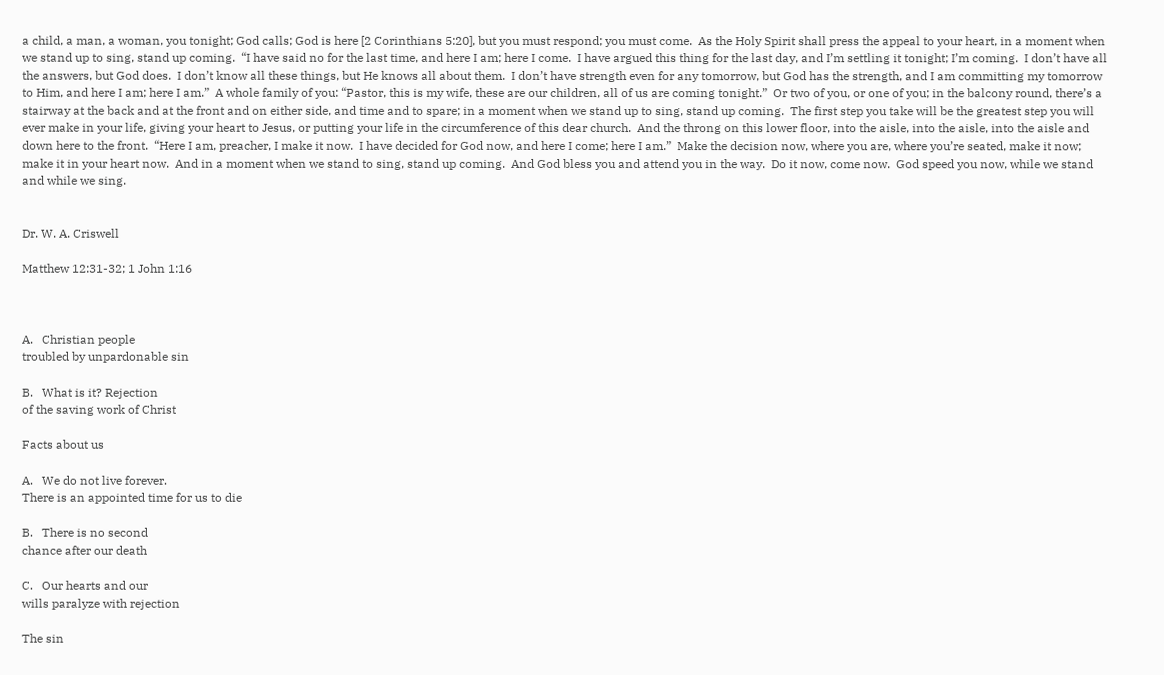a child, a man, a woman, you tonight; God calls; God is here [2 Corinthians 5:20], but you must respond; you must come.  As the Holy Spirit shall press the appeal to your heart, in a moment when we stand up to sing, stand up coming.  “I have said no for the last time, and here I am; here I come.  I have argued this thing for the last day, and I’m settling it tonight; I’m coming.  I don’t have all the answers, but God does.  I don’t know all these things, but He knows all about them.  I don’t have strength even for any tomorrow, but God has the strength, and I am committing my tomorrow to Him, and here I am; here I am.”  A whole family of you: “Pastor, this is my wife, these are our children, all of us are coming tonight.”  Or two of you, or one of you; in the balcony round, there’s a stairway at the back and at the front and on either side, and time and to spare; in a moment when we stand up to sing, stand up coming.  The first step you take will be the greatest step you will ever make in your life, giving your heart to Jesus, or putting your life in the circumference of this dear church.  And the throng on this lower floor, into the aisle, into the aisle, into the aisle and down here to the front.  “Here I am, preacher, I make it now.  I have decided for God now, and here I come; here I am.”  Make the decision now, where you are, where you’re seated, make it now; make it in your heart now.  And in a moment when we stand to sing, stand up coming.  And God bless you and attend you in the way.  Do it now, come now.  God speed you now, while we stand and while we sing.


Dr. W. A. Criswell

Matthew 12:31-32; 1 John 1:16



A.   Christian people
troubled by unpardonable sin

B.   What is it? Rejection
of the saving work of Christ

Facts about us

A.   We do not live forever.
There is an appointed time for us to die

B.   There is no second
chance after our death

C.   Our hearts and our
wills paralyze with rejection

The sin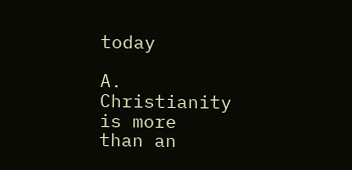today

A.   Christianity is more
than an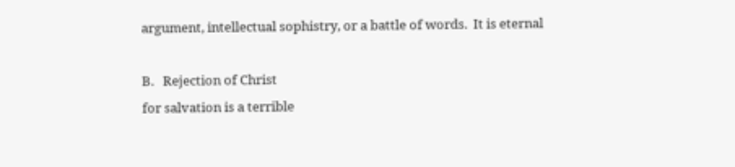argument, intellectual sophistry, or a battle of words.  It is eternal

B.   Rejection of Christ
for salvation is a terrible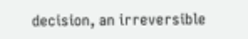decision, an irreversible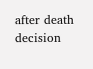after death decision